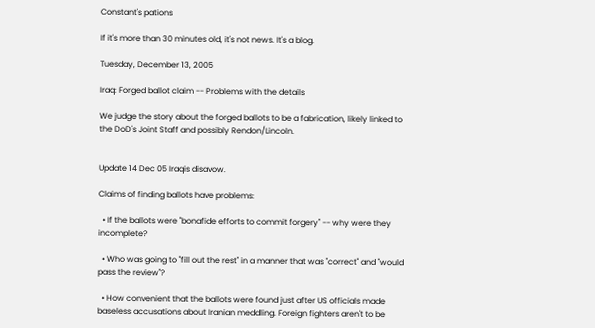Constant's pations

If it's more than 30 minutes old, it's not news. It's a blog.

Tuesday, December 13, 2005

Iraq: Forged ballot claim -- Problems with the details

We judge the story about the forged ballots to be a fabrication, likely linked to the DoD's Joint Staff and possibly Rendon/Lincoln.


Update 14 Dec 05 Iraqis disavow.

Claims of finding ballots have problems:

  • If the ballots were "bonafide efforts to commit forgery" -- why were they incomplete?

  • Who was going to "fill out the rest" in a manner that was "correct" and "would pass the review"?

  • How convenient that the ballots were found just after US officials made baseless accusations about Iranian meddling. Foreign fighters aren't to be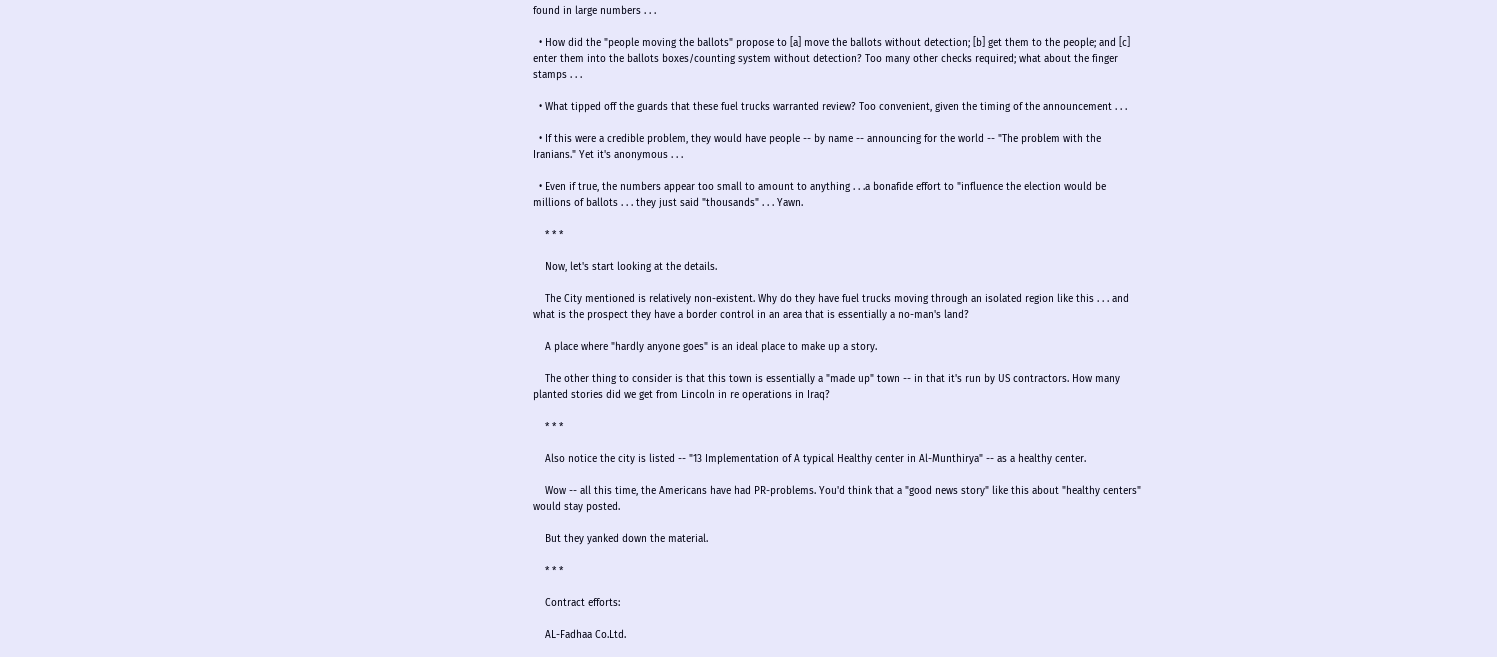found in large numbers . . .

  • How did the "people moving the ballots" propose to [a] move the ballots without detection; [b] get them to the people; and [c] enter them into the ballots boxes/counting system without detection? Too many other checks required; what about the finger stamps . . .

  • What tipped off the guards that these fuel trucks warranted review? Too convenient, given the timing of the announcement . . .

  • If this were a credible problem, they would have people -- by name -- announcing for the world -- "The problem with the Iranians." Yet it's anonymous . . .

  • Even if true, the numbers appear too small to amount to anything . . .a bonafide effort to "influence the election would be millions of ballots . . . they just said "thousands" . . . Yawn.

    * * *

    Now, let's start looking at the details.

    The City mentioned is relatively non-existent. Why do they have fuel trucks moving through an isolated region like this . . . and what is the prospect they have a border control in an area that is essentially a no-man's land?

    A place where "hardly anyone goes" is an ideal place to make up a story.

    The other thing to consider is that this town is essentially a "made up" town -- in that it's run by US contractors. How many planted stories did we get from Lincoln in re operations in Iraq?

    * * *

    Also notice the city is listed -- "13 Implementation of A typical Healthy center in Al-Munthirya" -- as a healthy center.

    Wow -- all this time, the Americans have had PR-problems. You'd think that a "good news story" like this about "healthy centers" would stay posted.

    But they yanked down the material.

    * * *

    Contract efforts:

    AL-Fadhaa Co.Ltd.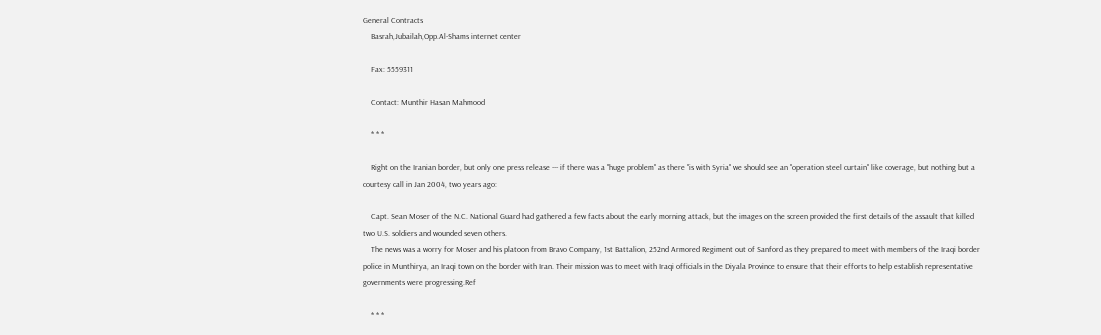General Contracts
    Basrah,Jubailah,Opp.Al-Shams internet center

    Fax: 5559311

    Contact: Munthir Hasan Mahmood

    * * *

    Right on the Iranian border, but only one press release --- if there was a "huge problem" as there "is with Syria" we should see an "operation steel curtain" like coverage, but nothing but a courtesy call in Jan 2004, two years ago:

    Capt. Sean Moser of the N.C. National Guard had gathered a few facts about the early morning attack, but the images on the screen provided the first details of the assault that killed two U.S. soldiers and wounded seven others.
    The news was a worry for Moser and his platoon from Bravo Company, 1st Battalion, 252nd Armored Regiment out of Sanford as they prepared to meet with members of the Iraqi border police in Munthirya, an Iraqi town on the border with Iran. Their mission was to meet with Iraqi officials in the Diyala Province to ensure that their efforts to help establish representative governments were progressing.Ref

    * * *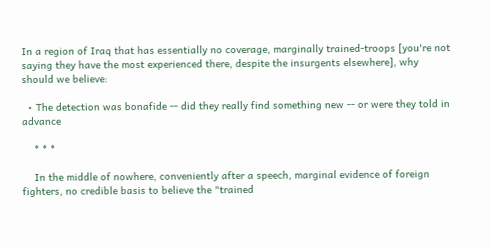In a region of Iraq that has essentially no coverage, marginally trained-troops [you're not saying they have the most experienced there, despite the insurgents elsewhere], why should we believe:

  • The detection was bonafide -- did they really find something new -- or were they told in advance

    * * *

    In the middle of nowhere, conveniently after a speech, marginal evidence of foreign fighters, no credible basis to believe the "trained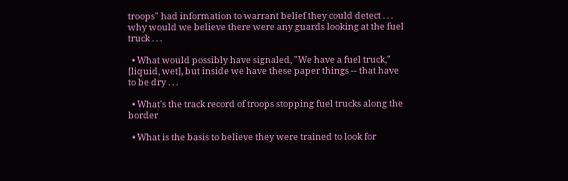troops" had information to warrant belief they could detect . . . why would we believe there were any guards looking at the fuel truck . . .

  • What would possibly have signaled, "We have a fuel truck," [liquid, wet], but inside we have these paper things -- that have to be dry . . .

  • What's the track record of troops stopping fuel trucks along the border

  • What is the basis to believe they were trained to look for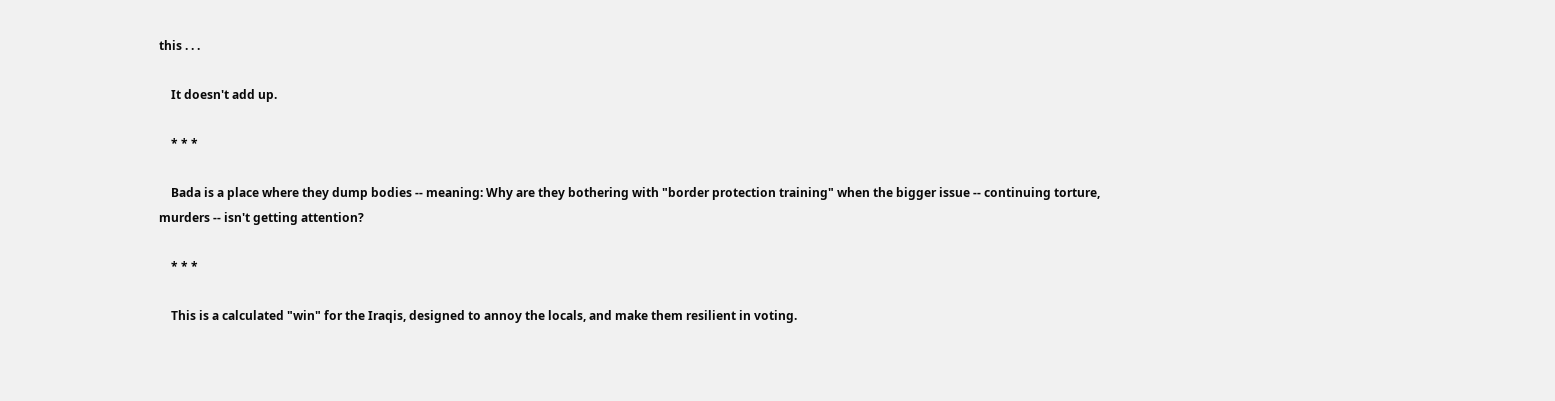this . . .

    It doesn't add up.

    * * *

    Bada is a place where they dump bodies -- meaning: Why are they bothering with "border protection training" when the bigger issue -- continuing torture, murders -- isn't getting attention?

    * * *

    This is a calculated "win" for the Iraqis, designed to annoy the locals, and make them resilient in voting.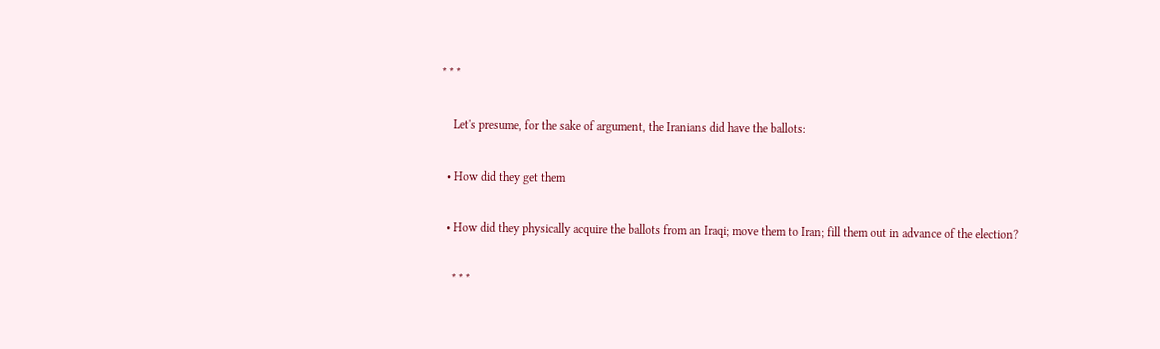* * *

    Let's presume, for the sake of argument, the Iranians did have the ballots:

  • How did they get them

  • How did they physically acquire the ballots from an Iraqi; move them to Iran; fill them out in advance of the election?

    * * *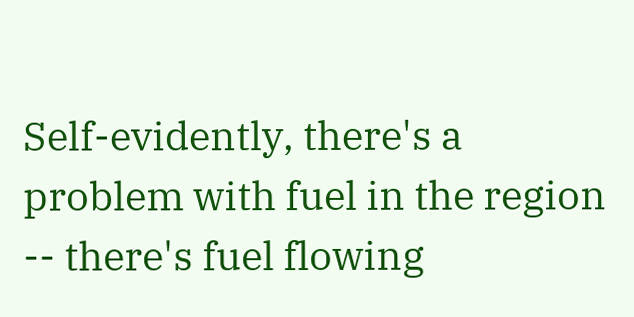Self-evidently, there's a problem with fuel in the region -- there's fuel flowing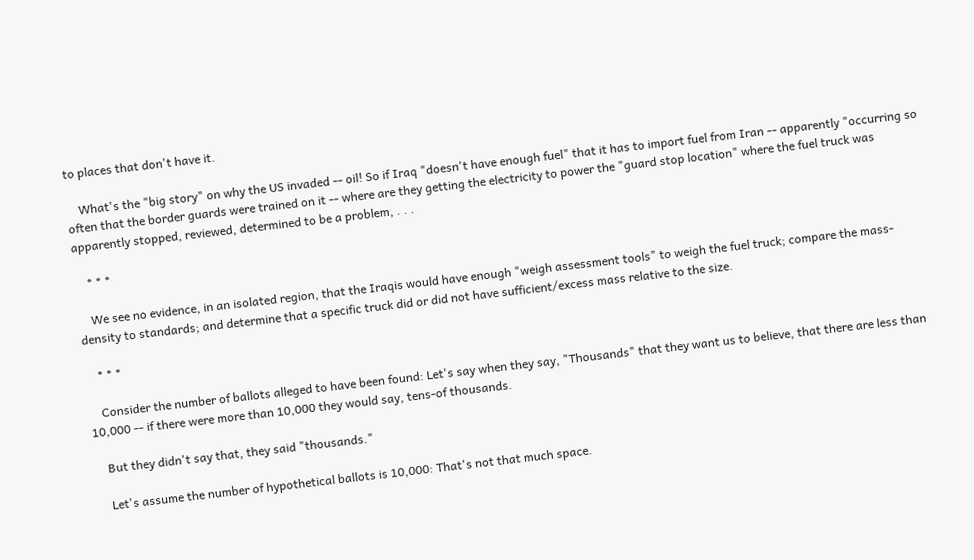to places that don't have it.

    What's the "big story" on why the US invaded -- oil! So if Iraq "doesn't have enough fuel" that it has to import fuel from Iran -- apparently "occurring so often that the border guards were trained on it -- where are they getting the electricity to power the "guard stop location" where the fuel truck was apparently stopped, reviewed, determined to be a problem, . . .

    * * *

    We see no evidence, in an isolated region, that the Iraqis would have enough "weigh assessment tools" to weigh the fuel truck; compare the mass-density to standards; and determine that a specific truck did or did not have sufficient/excess mass relative to the size.

    * * *

    Consider the number of ballots alleged to have been found: Let's say when they say, "Thousands" that they want us to believe, that there are less than 10,000 -- if there were more than 10,000 they would say, tens-of thousands.

    But they didn't say that, they said "thousands."

    Let's assume the number of hypothetical ballots is 10,000: That's not that much space.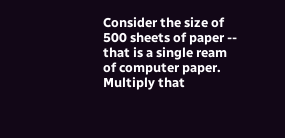Consider the size of 500 sheets of paper -- that is a single ream of computer paper. Multiply that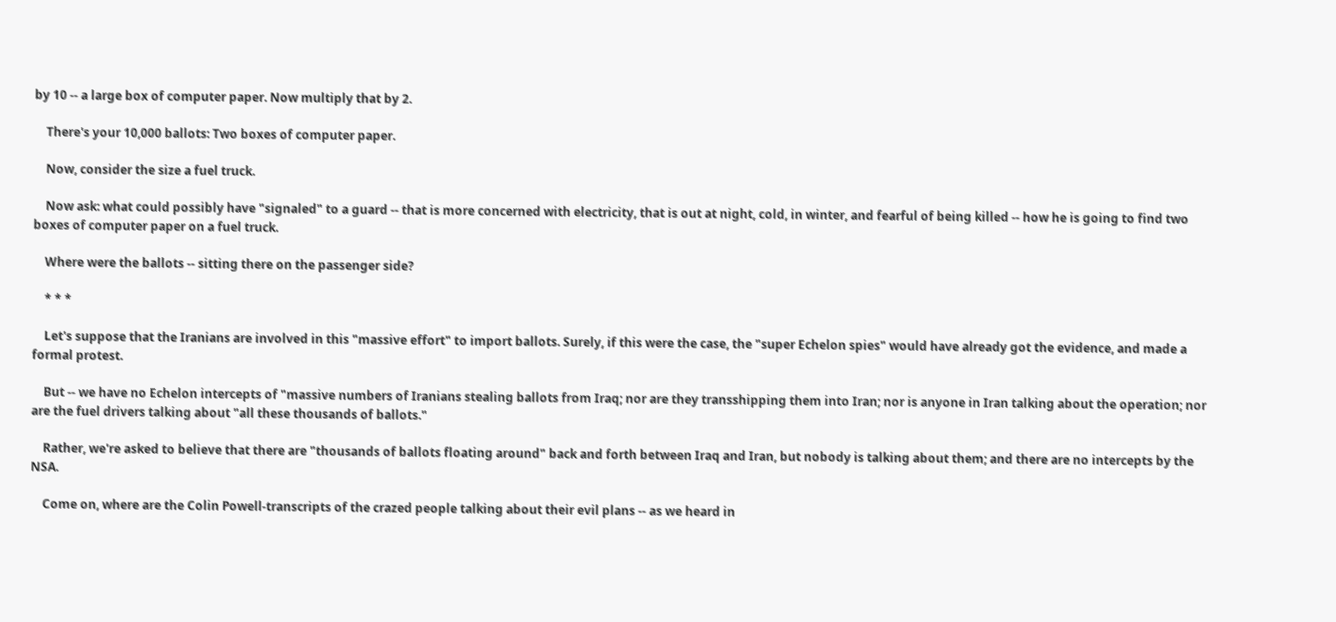by 10 -- a large box of computer paper. Now multiply that by 2.

    There's your 10,000 ballots: Two boxes of computer paper.

    Now, consider the size a fuel truck.

    Now ask: what could possibly have "signaled" to a guard -- that is more concerned with electricity, that is out at night, cold, in winter, and fearful of being killed -- how he is going to find two boxes of computer paper on a fuel truck.

    Where were the ballots -- sitting there on the passenger side?

    * * *

    Let's suppose that the Iranians are involved in this "massive effort" to import ballots. Surely, if this were the case, the "super Echelon spies" would have already got the evidence, and made a formal protest.

    But -- we have no Echelon intercepts of "massive numbers of Iranians stealing ballots from Iraq; nor are they transshipping them into Iran; nor is anyone in Iran talking about the operation; nor are the fuel drivers talking about "all these thousands of ballots."

    Rather, we're asked to believe that there are "thousands of ballots floating around" back and forth between Iraq and Iran, but nobody is talking about them; and there are no intercepts by the NSA.

    Come on, where are the Colin Powell-transcripts of the crazed people talking about their evil plans -- as we heard in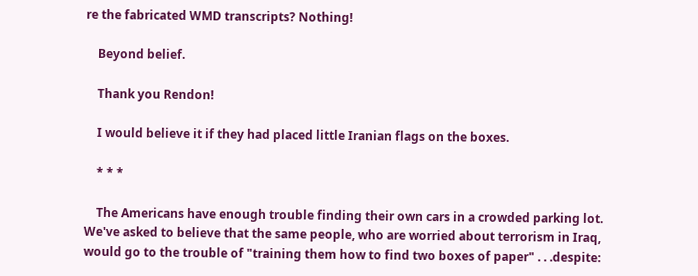re the fabricated WMD transcripts? Nothing!

    Beyond belief.

    Thank you Rendon!

    I would believe it if they had placed little Iranian flags on the boxes.

    * * *

    The Americans have enough trouble finding their own cars in a crowded parking lot. We've asked to believe that the same people, who are worried about terrorism in Iraq, would go to the trouble of "training them how to find two boxes of paper" . . .despite: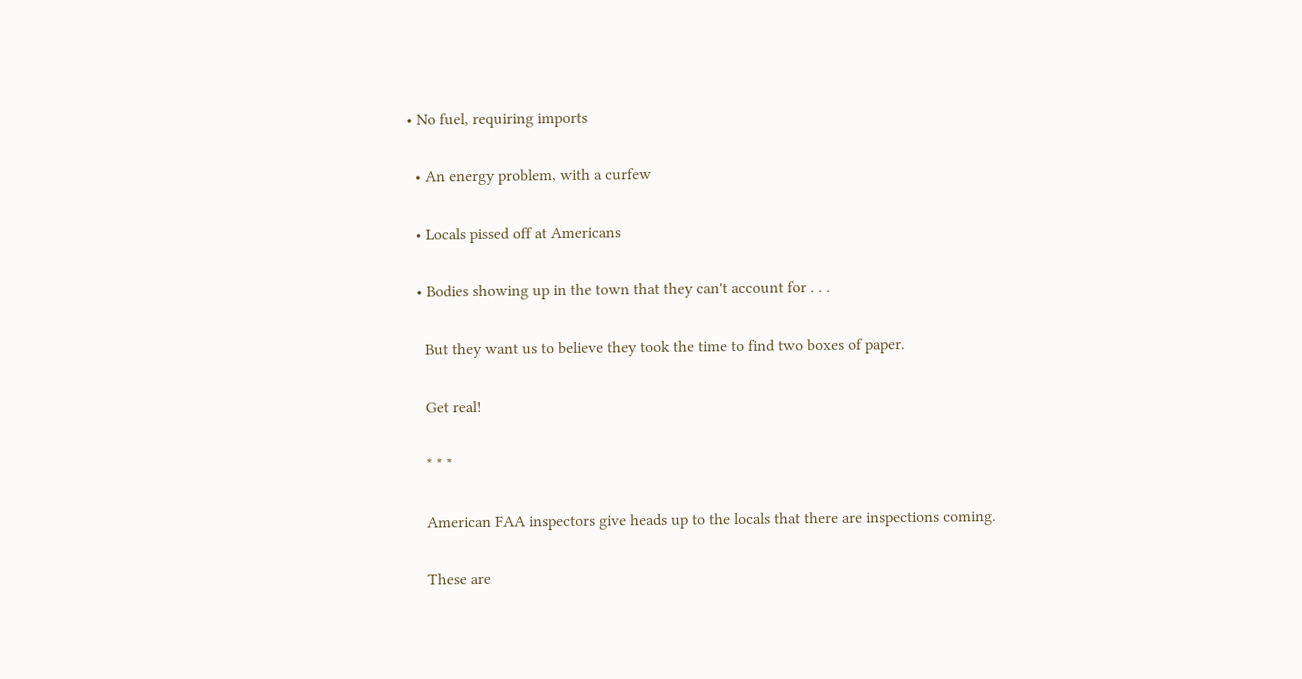• No fuel, requiring imports

  • An energy problem, with a curfew

  • Locals pissed off at Americans

  • Bodies showing up in the town that they can't account for . . .

    But they want us to believe they took the time to find two boxes of paper.

    Get real!

    * * *

    American FAA inspectors give heads up to the locals that there are inspections coming.

    These are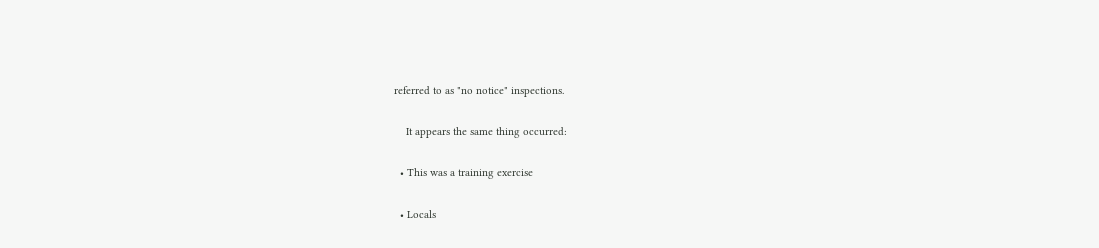referred to as "no notice" inspections.

    It appears the same thing occurred:

  • This was a training exercise

  • Locals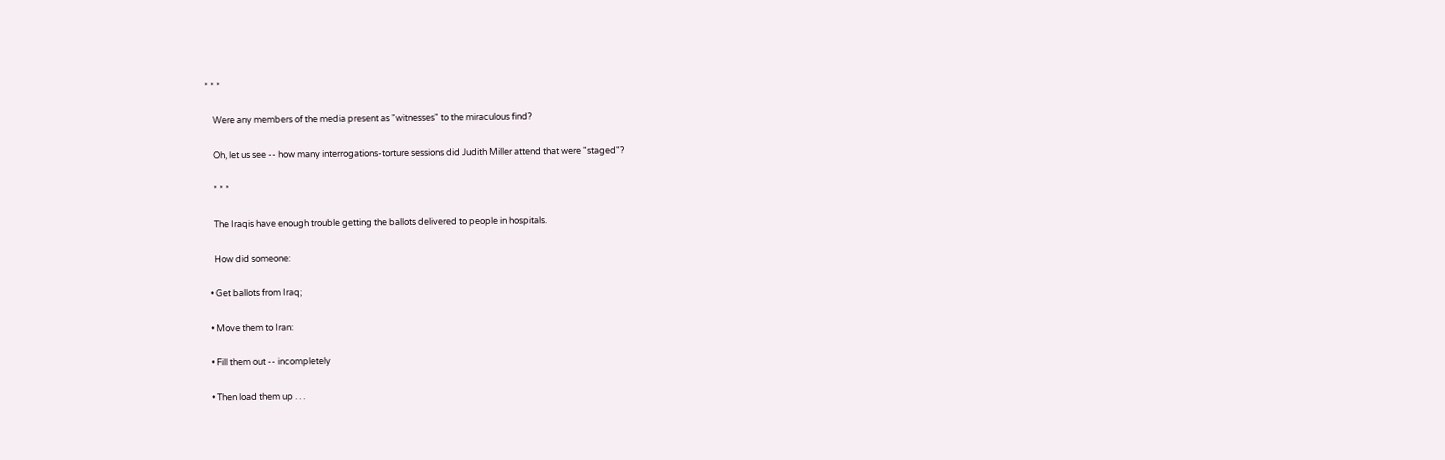* * *

    Were any members of the media present as "witnesses" to the miraculous find?

    Oh, let us see -- how many interrogations-torture sessions did Judith Miller attend that were "staged"?

    * * *

    The Iraqis have enough trouble getting the ballots delivered to people in hospitals.

    How did someone:

  • Get ballots from Iraq;

  • Move them to Iran:

  • Fill them out -- incompletely

  • Then load them up . . .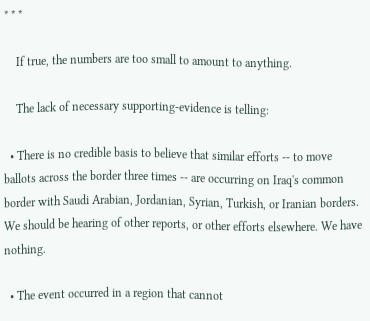* * *

    If true, the numbers are too small to amount to anything.

    The lack of necessary supporting-evidence is telling:

  • There is no credible basis to believe that similar efforts -- to move ballots across the border three times -- are occurring on Iraq's common border with Saudi Arabian, Jordanian, Syrian, Turkish, or Iranian borders. We should be hearing of other reports, or other efforts elsewhere. We have nothing.

  • The event occurred in a region that cannot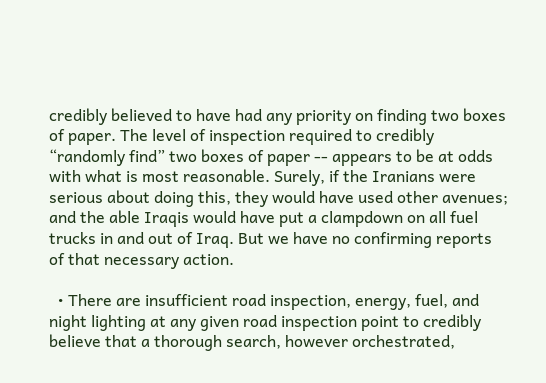credibly believed to have had any priority on finding two boxes of paper. The level of inspection required to credibly “randomly find” two boxes of paper -- appears to be at odds with what is most reasonable. Surely, if the Iranians were serious about doing this, they would have used other avenues; and the able Iraqis would have put a clampdown on all fuel trucks in and out of Iraq. But we have no confirming reports of that necessary action.

  • There are insufficient road inspection, energy, fuel, and night lighting at any given road inspection point to credibly believe that a thorough search, however orchestrated,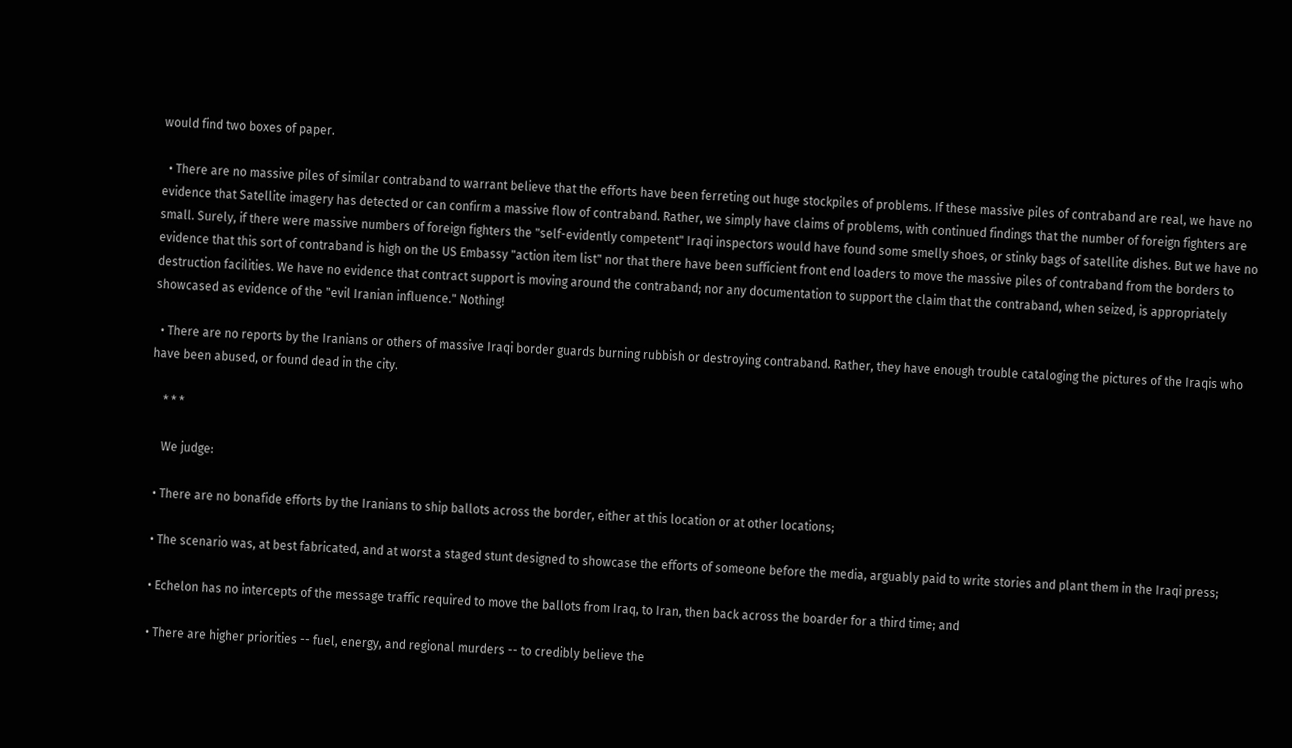would find two boxes of paper.

  • There are no massive piles of similar contraband to warrant believe that the efforts have been ferreting out huge stockpiles of problems. If these massive piles of contraband are real, we have no evidence that Satellite imagery has detected or can confirm a massive flow of contraband. Rather, we simply have claims of problems, with continued findings that the number of foreign fighters are small. Surely, if there were massive numbers of foreign fighters the "self-evidently competent" Iraqi inspectors would have found some smelly shoes, or stinky bags of satellite dishes. But we have no evidence that this sort of contraband is high on the US Embassy "action item list" nor that there have been sufficient front end loaders to move the massive piles of contraband from the borders to destruction facilities. We have no evidence that contract support is moving around the contraband; nor any documentation to support the claim that the contraband, when seized, is appropriately showcased as evidence of the "evil Iranian influence." Nothing!

  • There are no reports by the Iranians or others of massive Iraqi border guards burning rubbish or destroying contraband. Rather, they have enough trouble cataloging the pictures of the Iraqis who have been abused, or found dead in the city.

    * * *

    We judge:

  • There are no bonafide efforts by the Iranians to ship ballots across the border, either at this location or at other locations;

  • The scenario was, at best fabricated, and at worst a staged stunt designed to showcase the efforts of someone before the media, arguably paid to write stories and plant them in the Iraqi press;

  • Echelon has no intercepts of the message traffic required to move the ballots from Iraq, to Iran, then back across the boarder for a third time; and

  • There are higher priorities -- fuel, energy, and regional murders -- to credibly believe the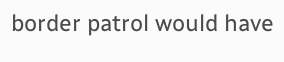border patrol would have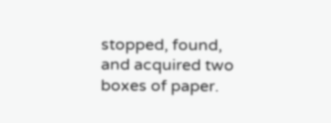stopped, found, and acquired two boxes of paper.